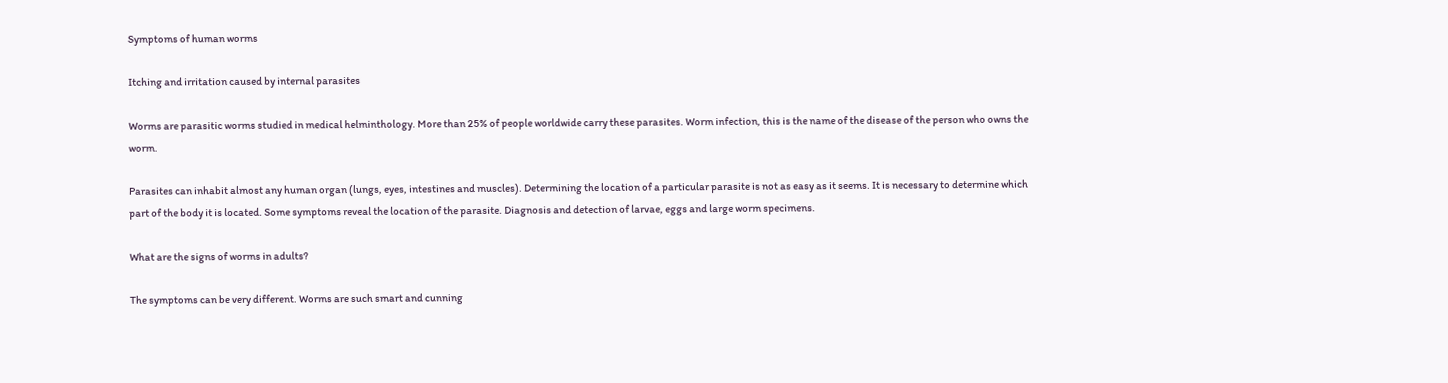Symptoms of human worms

Itching and irritation caused by internal parasites

Worms are parasitic worms studied in medical helminthology. More than 25% of people worldwide carry these parasites. Worm infection, this is the name of the disease of the person who owns the worm.

Parasites can inhabit almost any human organ (lungs, eyes, intestines and muscles). Determining the location of a particular parasite is not as easy as it seems. It is necessary to determine which part of the body it is located. Some symptoms reveal the location of the parasite. Diagnosis and detection of larvae, eggs and large worm specimens.

What are the signs of worms in adults?

The symptoms can be very different. Worms are such smart and cunning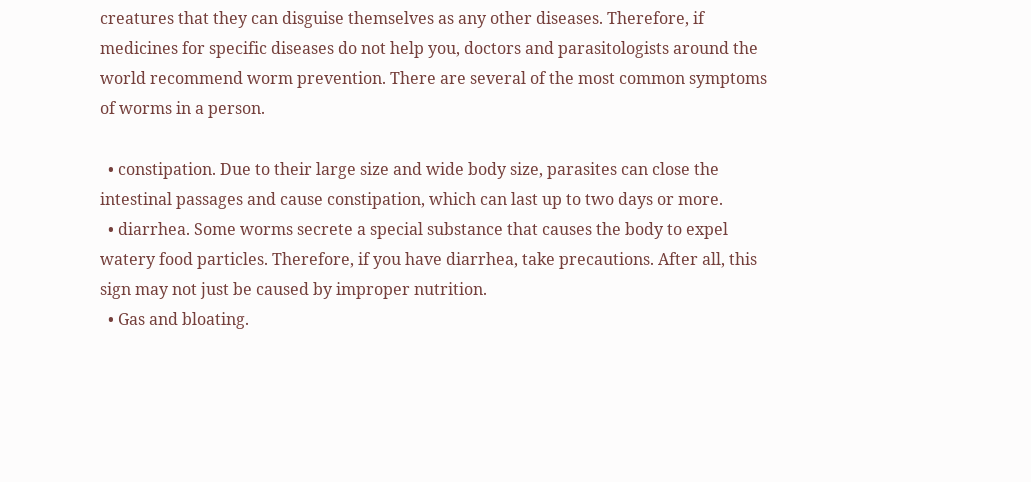creatures that they can disguise themselves as any other diseases. Therefore, if medicines for specific diseases do not help you, doctors and parasitologists around the world recommend worm prevention. There are several of the most common symptoms of worms in a person.

  • constipation. Due to their large size and wide body size, parasites can close the intestinal passages and cause constipation, which can last up to two days or more.
  • diarrhea. Some worms secrete a special substance that causes the body to expel watery food particles. Therefore, if you have diarrhea, take precautions. After all, this sign may not just be caused by improper nutrition.
  • Gas and bloating.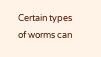Certain types of worms can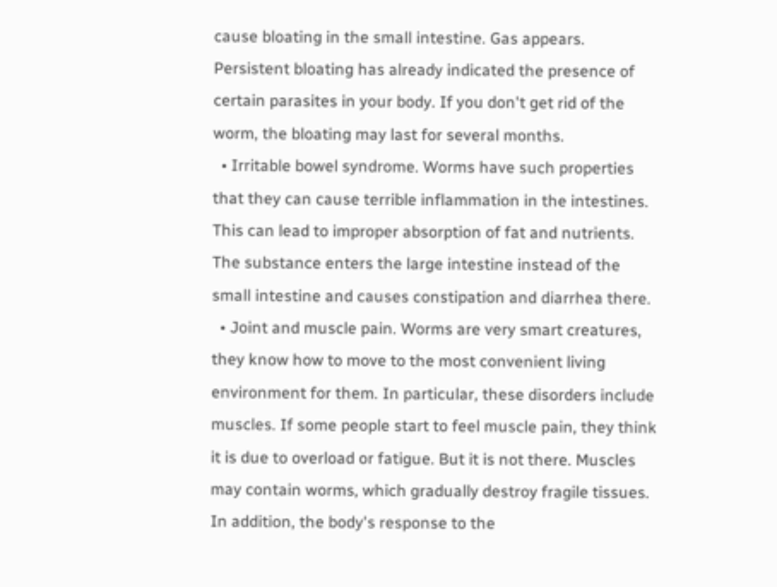cause bloating in the small intestine. Gas appears. Persistent bloating has already indicated the presence of certain parasites in your body. If you don't get rid of the worm, the bloating may last for several months.
  • Irritable bowel syndrome. Worms have such properties that they can cause terrible inflammation in the intestines. This can lead to improper absorption of fat and nutrients. The substance enters the large intestine instead of the small intestine and causes constipation and diarrhea there.
  • Joint and muscle pain. Worms are very smart creatures, they know how to move to the most convenient living environment for them. In particular, these disorders include muscles. If some people start to feel muscle pain, they think it is due to overload or fatigue. But it is not there. Muscles may contain worms, which gradually destroy fragile tissues. In addition, the body's response to the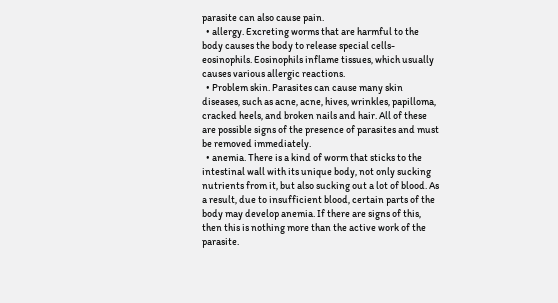parasite can also cause pain.
  • allergy. Excreting worms that are harmful to the body causes the body to release special cells-eosinophils. Eosinophils inflame tissues, which usually causes various allergic reactions.
  • Problem skin. Parasites can cause many skin diseases, such as acne, acne, hives, wrinkles, papilloma, cracked heels, and broken nails and hair. All of these are possible signs of the presence of parasites and must be removed immediately.
  • anemia. There is a kind of worm that sticks to the intestinal wall with its unique body, not only sucking nutrients from it, but also sucking out a lot of blood. As a result, due to insufficient blood, certain parts of the body may develop anemia. If there are signs of this, then this is nothing more than the active work of the parasite.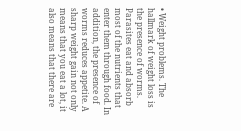• Weight problems. The hallmark of weight loss is the presence of worms. Parasites eat and absorb most of the nutrients that enter them through food. In addition, the presence of worms reduces appetite. A sharp weight gain not only means that you eat a lot, it also means that there are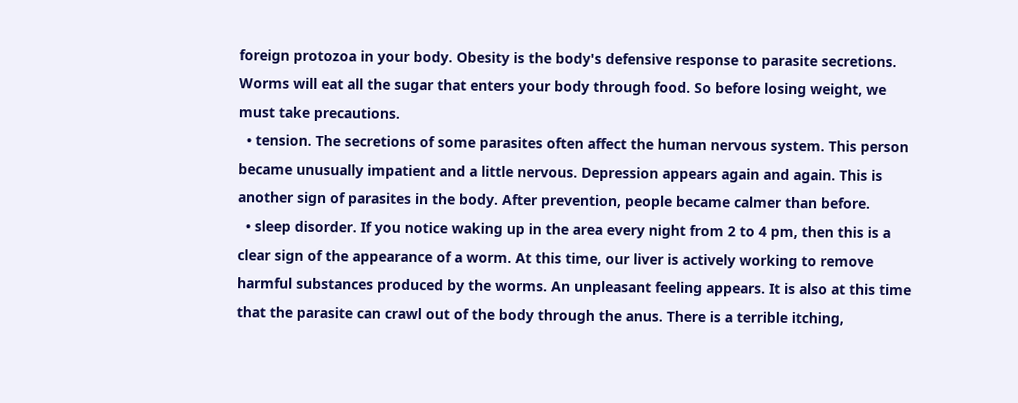foreign protozoa in your body. Obesity is the body's defensive response to parasite secretions. Worms will eat all the sugar that enters your body through food. So before losing weight, we must take precautions.
  • tension. The secretions of some parasites often affect the human nervous system. This person became unusually impatient and a little nervous. Depression appears again and again. This is another sign of parasites in the body. After prevention, people became calmer than before.
  • sleep disorder. If you notice waking up in the area every night from 2 to 4 pm, then this is a clear sign of the appearance of a worm. At this time, our liver is actively working to remove harmful substances produced by the worms. An unpleasant feeling appears. It is also at this time that the parasite can crawl out of the body through the anus. There is a terrible itching,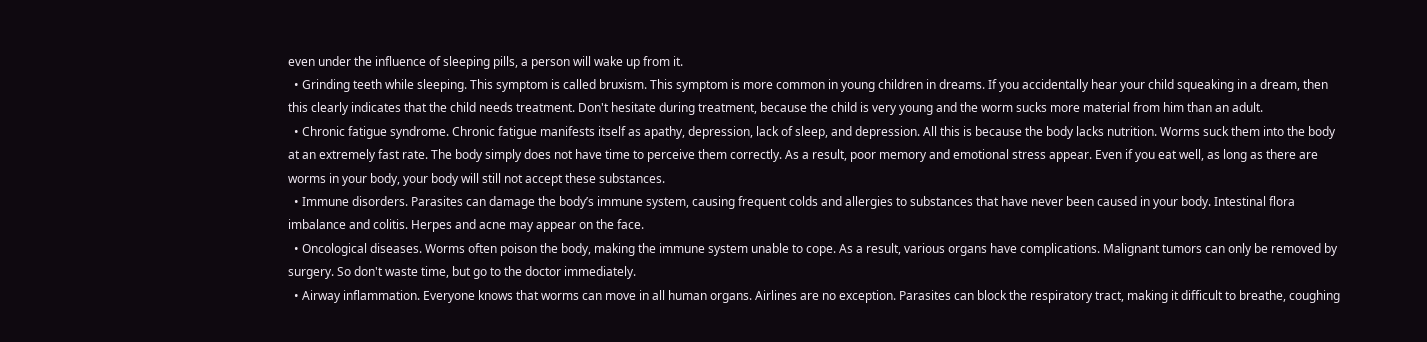even under the influence of sleeping pills, a person will wake up from it.
  • Grinding teeth while sleeping. This symptom is called bruxism. This symptom is more common in young children in dreams. If you accidentally hear your child squeaking in a dream, then this clearly indicates that the child needs treatment. Don't hesitate during treatment, because the child is very young and the worm sucks more material from him than an adult.
  • Chronic fatigue syndrome. Chronic fatigue manifests itself as apathy, depression, lack of sleep, and depression. All this is because the body lacks nutrition. Worms suck them into the body at an extremely fast rate. The body simply does not have time to perceive them correctly. As a result, poor memory and emotional stress appear. Even if you eat well, as long as there are worms in your body, your body will still not accept these substances.
  • Immune disorders. Parasites can damage the body’s immune system, causing frequent colds and allergies to substances that have never been caused in your body. Intestinal flora imbalance and colitis. Herpes and acne may appear on the face.
  • Oncological diseases. Worms often poison the body, making the immune system unable to cope. As a result, various organs have complications. Malignant tumors can only be removed by surgery. So don't waste time, but go to the doctor immediately.
  • Airway inflammation. Everyone knows that worms can move in all human organs. Airlines are no exception. Parasites can block the respiratory tract, making it difficult to breathe, coughing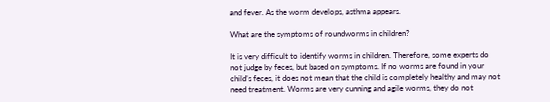and fever. As the worm develops, asthma appears.

What are the symptoms of roundworms in children?

It is very difficult to identify worms in children. Therefore, some experts do not judge by feces, but based on symptoms. If no worms are found in your child’s feces, it does not mean that the child is completely healthy and may not need treatment. Worms are very cunning and agile worms, they do not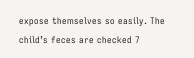expose themselves so easily. The child’s feces are checked 7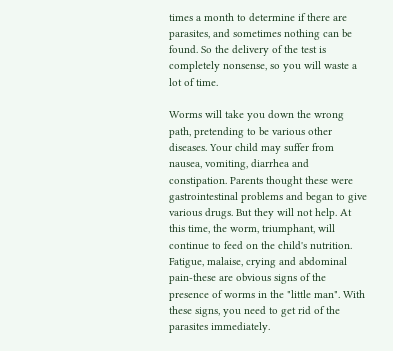times a month to determine if there are parasites, and sometimes nothing can be found. So the delivery of the test is completely nonsense, so you will waste a lot of time.

Worms will take you down the wrong path, pretending to be various other diseases. Your child may suffer from nausea, vomiting, diarrhea and constipation. Parents thought these were gastrointestinal problems and began to give various drugs. But they will not help. At this time, the worm, triumphant, will continue to feed on the child's nutrition. Fatigue, malaise, crying and abdominal pain-these are obvious signs of the presence of worms in the "little man". With these signs, you need to get rid of the parasites immediately.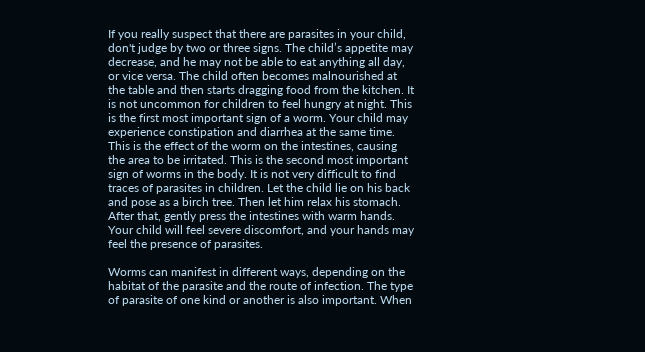If you really suspect that there are parasites in your child, don't judge by two or three signs. The child’s appetite may decrease, and he may not be able to eat anything all day, or vice versa. The child often becomes malnourished at the table and then starts dragging food from the kitchen. It is not uncommon for children to feel hungry at night. This is the first most important sign of a worm. Your child may experience constipation and diarrhea at the same time. This is the effect of the worm on the intestines, causing the area to be irritated. This is the second most important sign of worms in the body. It is not very difficult to find traces of parasites in children. Let the child lie on his back and pose as a birch tree. Then let him relax his stomach. After that, gently press the intestines with warm hands. Your child will feel severe discomfort, and your hands may feel the presence of parasites.

Worms can manifest in different ways, depending on the habitat of the parasite and the route of infection. The type of parasite of one kind or another is also important. When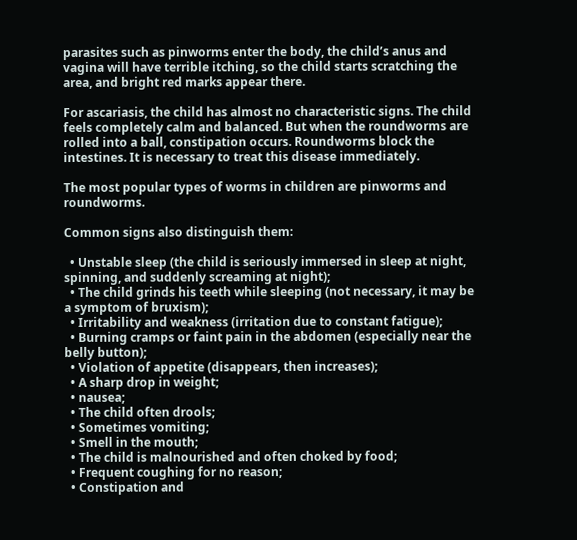parasites such as pinworms enter the body, the child’s anus and vagina will have terrible itching, so the child starts scratching the area, and bright red marks appear there.

For ascariasis, the child has almost no characteristic signs. The child feels completely calm and balanced. But when the roundworms are rolled into a ball, constipation occurs. Roundworms block the intestines. It is necessary to treat this disease immediately.

The most popular types of worms in children are pinworms and roundworms.

Common signs also distinguish them:

  • Unstable sleep (the child is seriously immersed in sleep at night, spinning, and suddenly screaming at night);
  • The child grinds his teeth while sleeping (not necessary, it may be a symptom of bruxism);
  • Irritability and weakness (irritation due to constant fatigue);
  • Burning cramps or faint pain in the abdomen (especially near the belly button);
  • Violation of appetite (disappears, then increases);
  • A sharp drop in weight;
  • nausea;
  • The child often drools;
  • Sometimes vomiting;
  • Smell in the mouth;
  • The child is malnourished and often choked by food;
  • Frequent coughing for no reason;
  • Constipation and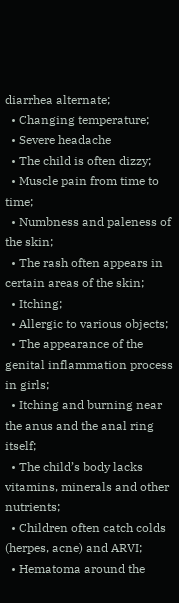diarrhea alternate;
  • Changing temperature;
  • Severe headache
  • The child is often dizzy;
  • Muscle pain from time to time;
  • Numbness and paleness of the skin;
  • The rash often appears in certain areas of the skin;
  • Itching;
  • Allergic to various objects;
  • The appearance of the genital inflammation process in girls;
  • Itching and burning near the anus and the anal ring itself;
  • The child’s body lacks vitamins, minerals and other nutrients;
  • Children often catch colds (herpes, acne) and ARVI;
  • Hematoma around the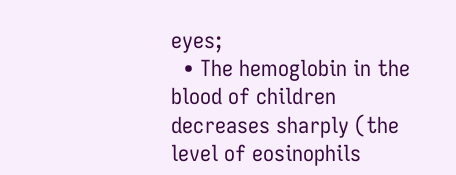eyes;
  • The hemoglobin in the blood of children decreases sharply (the level of eosinophils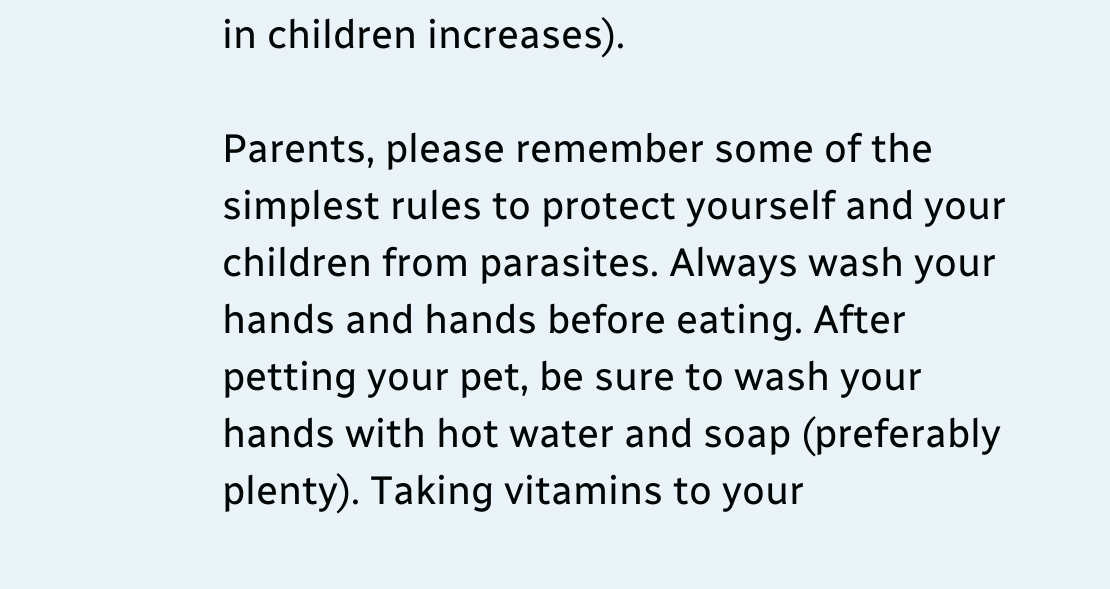in children increases).

Parents, please remember some of the simplest rules to protect yourself and your children from parasites. Always wash your hands and hands before eating. After petting your pet, be sure to wash your hands with hot water and soap (preferably plenty). Taking vitamins to your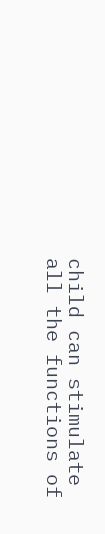child can stimulate all the functions of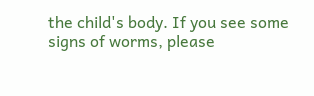the child's body. If you see some signs of worms, please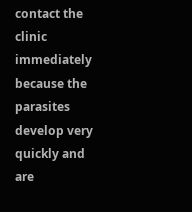contact the clinic immediately because the parasites develop very quickly and are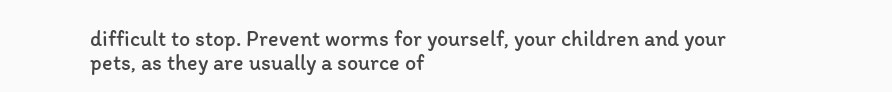difficult to stop. Prevent worms for yourself, your children and your pets, as they are usually a source of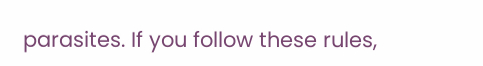parasites. If you follow these rules,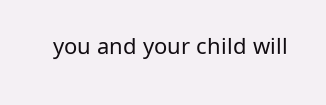you and your child will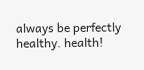always be perfectly healthy. health!